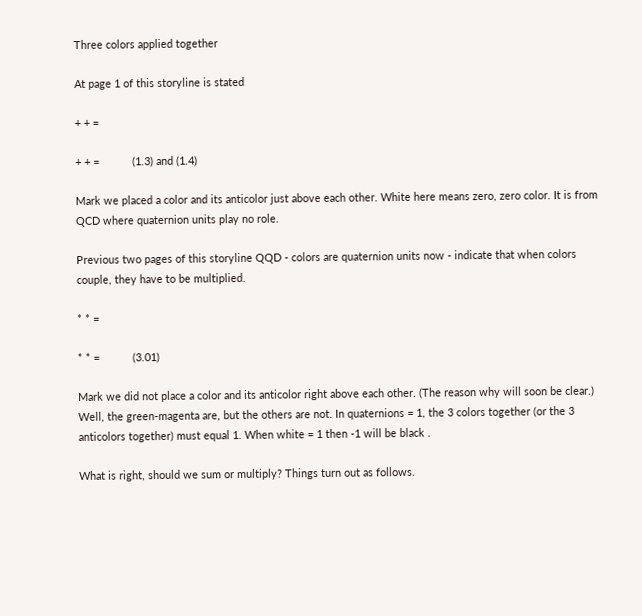Three colors applied together

At page 1 of this storyline is stated

+ + =

+ + =           (1.3) and (1.4)

Mark we placed a color and its anticolor just above each other. White here means zero, zero color. It is from QCD where quaternion units play no role.

Previous two pages of this storyline QQD - colors are quaternion units now - indicate that when colors couple, they have to be multiplied.

* * =

* * =           (3.01)

Mark we did not place a color and its anticolor right above each other. (The reason why will soon be clear.) Well, the green-magenta are, but the others are not. In quaternions = 1, the 3 colors together (or the 3 anticolors together) must equal 1. When white = 1 then -1 will be black .

What is right, should we sum or multiply? Things turn out as follows.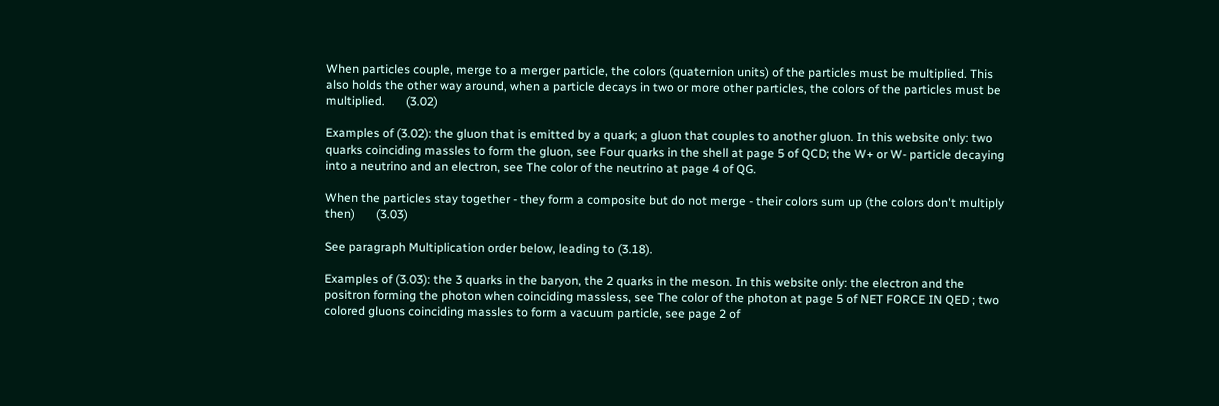When particles couple, merge to a merger particle, the colors (quaternion units) of the particles must be multiplied. This also holds the other way around, when a particle decays in two or more other particles, the colors of the particles must be multiplied.       (3.02)

Examples of (3.02): the gluon that is emitted by a quark; a gluon that couples to another gluon. In this website only: two quarks coinciding massles to form the gluon, see Four quarks in the shell at page 5 of QCD; the W+ or W- particle decaying into a neutrino and an electron, see The color of the neutrino at page 4 of QG.

When the particles stay together - they form a composite but do not merge - their colors sum up (the colors don't multiply then)       (3.03)

See paragraph Multiplication order below, leading to (3.18).

Examples of (3.03): the 3 quarks in the baryon, the 2 quarks in the meson. In this website only: the electron and the positron forming the photon when coinciding massless, see The color of the photon at page 5 of NET FORCE IN QED ; two colored gluons coinciding massles to form a vacuum particle, see page 2 of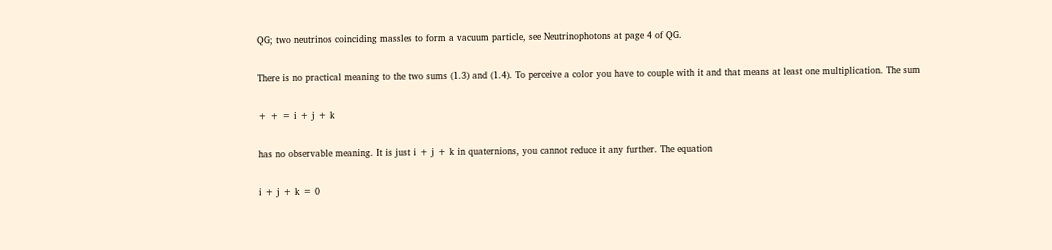QG; two neutrinos coinciding massles to form a vacuum particle, see Neutrinophotons at page 4 of QG.

There is no practical meaning to the two sums (1.3) and (1.4). To perceive a color you have to couple with it and that means at least one multiplication. The sum

+ + = i + j + k

has no observable meaning. It is just i + j + k in quaternions, you cannot reduce it any further. The equation

i + j + k = 0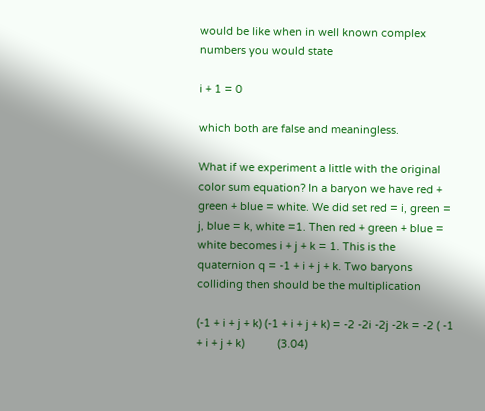would be like when in well known complex numbers you would state

i + 1 = 0

which both are false and meaningless.

What if we experiment a little with the original color sum equation? In a baryon we have red + green + blue = white. We did set red = i, green = j, blue = k, white =1. Then red + green + blue = white becomes i + j + k = 1. This is the quaternion q = -1 + i + j + k. Two baryons colliding then should be the multiplication

(-1 + i + j + k) (-1 + i + j + k) = -2 -2i -2j -2k = -2 ( -1 + i + j + k)           (3.04)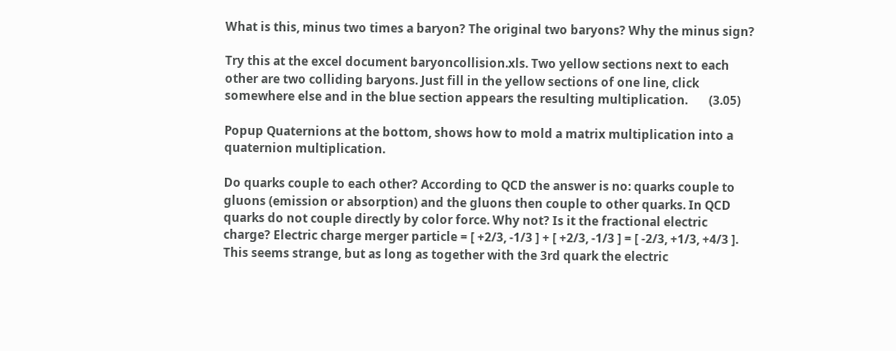What is this, minus two times a baryon? The original two baryons? Why the minus sign?

Try this at the excel document baryoncollision.xls. Two yellow sections next to each other are two colliding baryons. Just fill in the yellow sections of one line, click somewhere else and in the blue section appears the resulting multiplication.       (3.05)

Popup Quaternions at the bottom, shows how to mold a matrix multiplication into a quaternion multiplication.

Do quarks couple to each other? According to QCD the answer is no: quarks couple to gluons (emission or absorption) and the gluons then couple to other quarks. In QCD quarks do not couple directly by color force. Why not? Is it the fractional electric charge? Electric charge merger particle = [ +2/3, -1/3 ] + [ +2/3, -1/3 ] = [ -2/3, +1/3, +4/3 ]. This seems strange, but as long as together with the 3rd quark the electric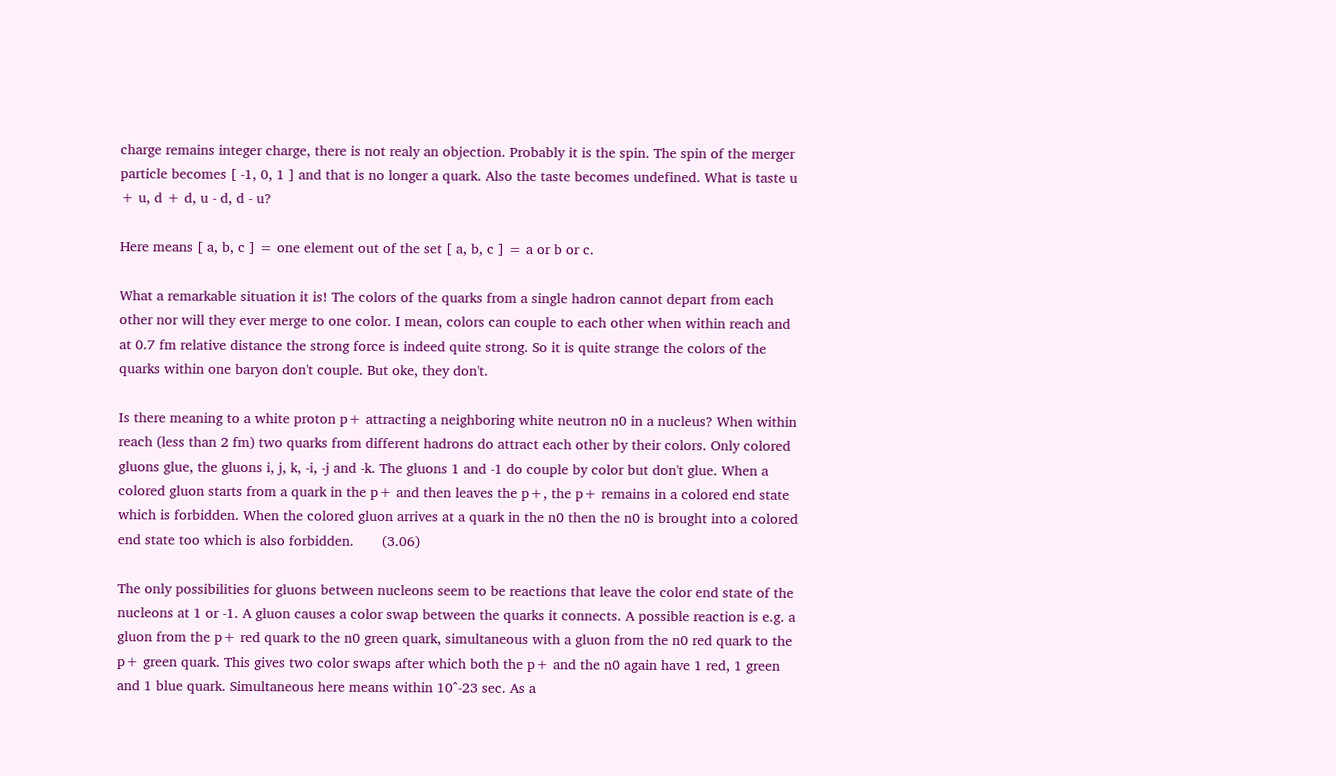charge remains integer charge, there is not realy an objection. Probably it is the spin. The spin of the merger particle becomes [ -1, 0, 1 ] and that is no longer a quark. Also the taste becomes undefined. What is taste u + u, d + d, u - d, d - u?

Here means [ a, b, c ] = one element out of the set [ a, b, c ] = a or b or c.

What a remarkable situation it is! The colors of the quarks from a single hadron cannot depart from each other nor will they ever merge to one color. I mean, colors can couple to each other when within reach and at 0.7 fm relative distance the strong force is indeed quite strong. So it is quite strange the colors of the quarks within one baryon don't couple. But oke, they don't.

Is there meaning to a white proton p+ attracting a neighboring white neutron n0 in a nucleus? When within reach (less than 2 fm) two quarks from different hadrons do attract each other by their colors. Only colored gluons glue, the gluons i, j, k, -i, -j and -k. The gluons 1 and -1 do couple by color but don't glue. When a colored gluon starts from a quark in the p+ and then leaves the p+, the p+ remains in a colored end state which is forbidden. When the colored gluon arrives at a quark in the n0 then the n0 is brought into a colored end state too which is also forbidden.       (3.06)

The only possibilities for gluons between nucleons seem to be reactions that leave the color end state of the nucleons at 1 or -1. A gluon causes a color swap between the quarks it connects. A possible reaction is e.g. a gluon from the p+ red quark to the n0 green quark, simultaneous with a gluon from the n0 red quark to the p+ green quark. This gives two color swaps after which both the p+ and the n0 again have 1 red, 1 green and 1 blue quark. Simultaneous here means within 10^-23 sec. As a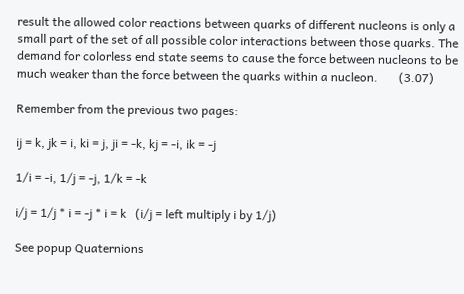result the allowed color reactions between quarks of different nucleons is only a small part of the set of all possible color interactions between those quarks. The demand for colorless end state seems to cause the force between nucleons to be much weaker than the force between the quarks within a nucleon.       (3.07)

Remember from the previous two pages:

ij = k, jk = i, ki = j, ji = -k, kj = -i, ik = -j

1/i = -i, 1/j = -j, 1/k = -k

i/j = 1/j * i = -j * i = k   (i/j = left multiply i by 1/j)

See popup Quaternions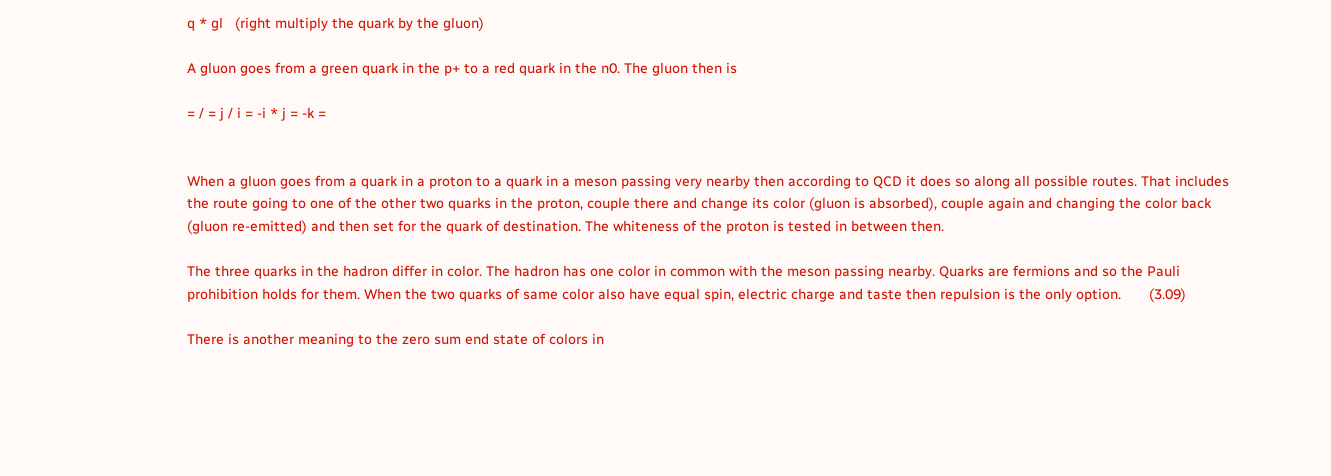q * gl   (right multiply the quark by the gluon)

A gluon goes from a green quark in the p+ to a red quark in the n0. The gluon then is

= / = j / i = -i * j = -k =


When a gluon goes from a quark in a proton to a quark in a meson passing very nearby then according to QCD it does so along all possible routes. That includes the route going to one of the other two quarks in the proton, couple there and change its color (gluon is absorbed), couple again and changing the color back (gluon re-emitted) and then set for the quark of destination. The whiteness of the proton is tested in between then.

The three quarks in the hadron differ in color. The hadron has one color in common with the meson passing nearby. Quarks are fermions and so the Pauli prohibition holds for them. When the two quarks of same color also have equal spin, electric charge and taste then repulsion is the only option.       (3.09)

There is another meaning to the zero sum end state of colors in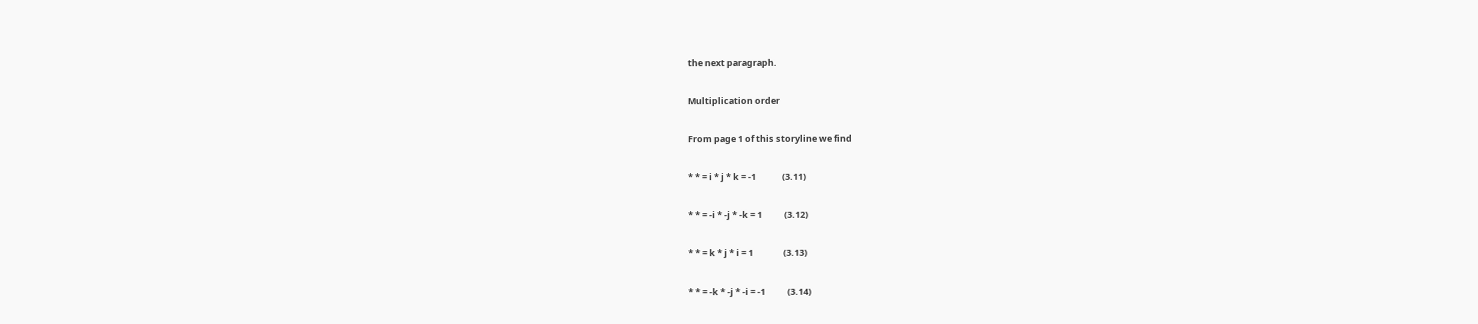the next paragraph.

Multiplication order

From page 1 of this storyline we find

* * = i * j * k = -1             (3.11)

* * = -i * -j * -k = 1           (3.12)

* * = k * j * i = 1               (3.13)

* * = -k * -j * -i = -1           (3.14)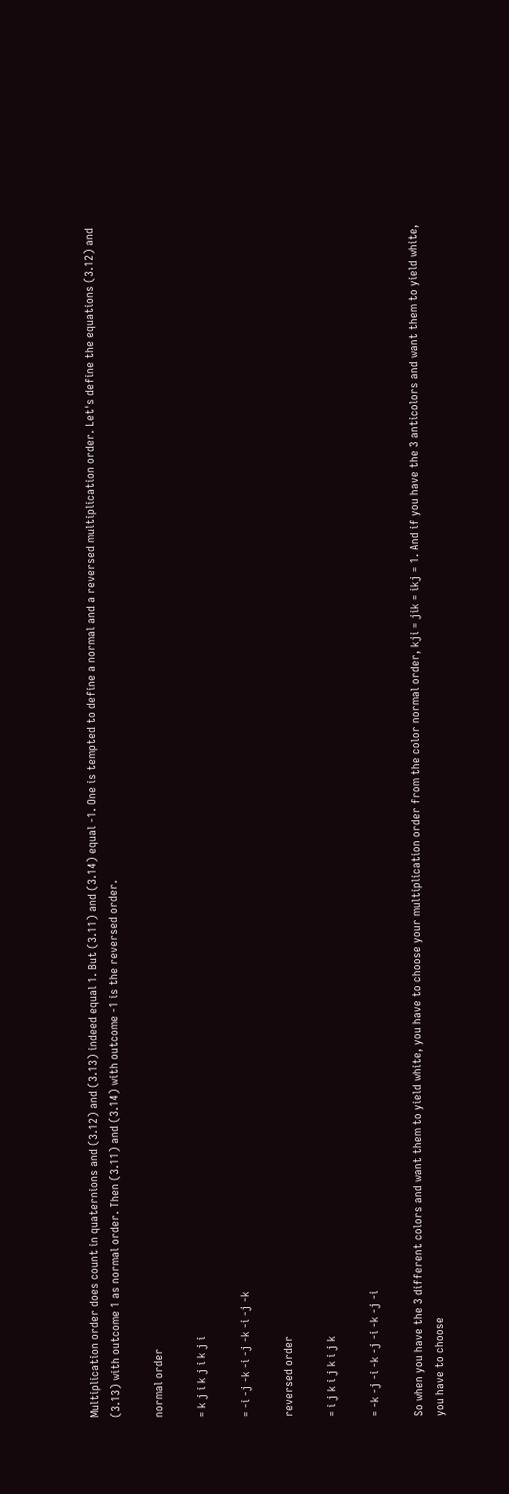Multiplication order does count in quaternions and (3.12) and (3.13) indeed equal 1. But (3.11) and (3.14) equal -1. One is tempted to define a normal and a reversed multiplication order. Let's define the equations (3.12) and (3.13) with outcome 1 as normal order. Then (3.11) and (3.14) with outcome -1 is the reversed order.

normal order

= k j i k j i k j i

= -i -j -k -i -j -k -i -j -k

reversed order

= i j k i j k i j k

= -k -j -i -k -j -i -k -j -i

So when you have the 3 different colors and want them to yield white, you have to choose your multiplication order from the color normal order, kji = jik = ikj = 1. And if you have the 3 anticolors and want them to yield white, you have to choose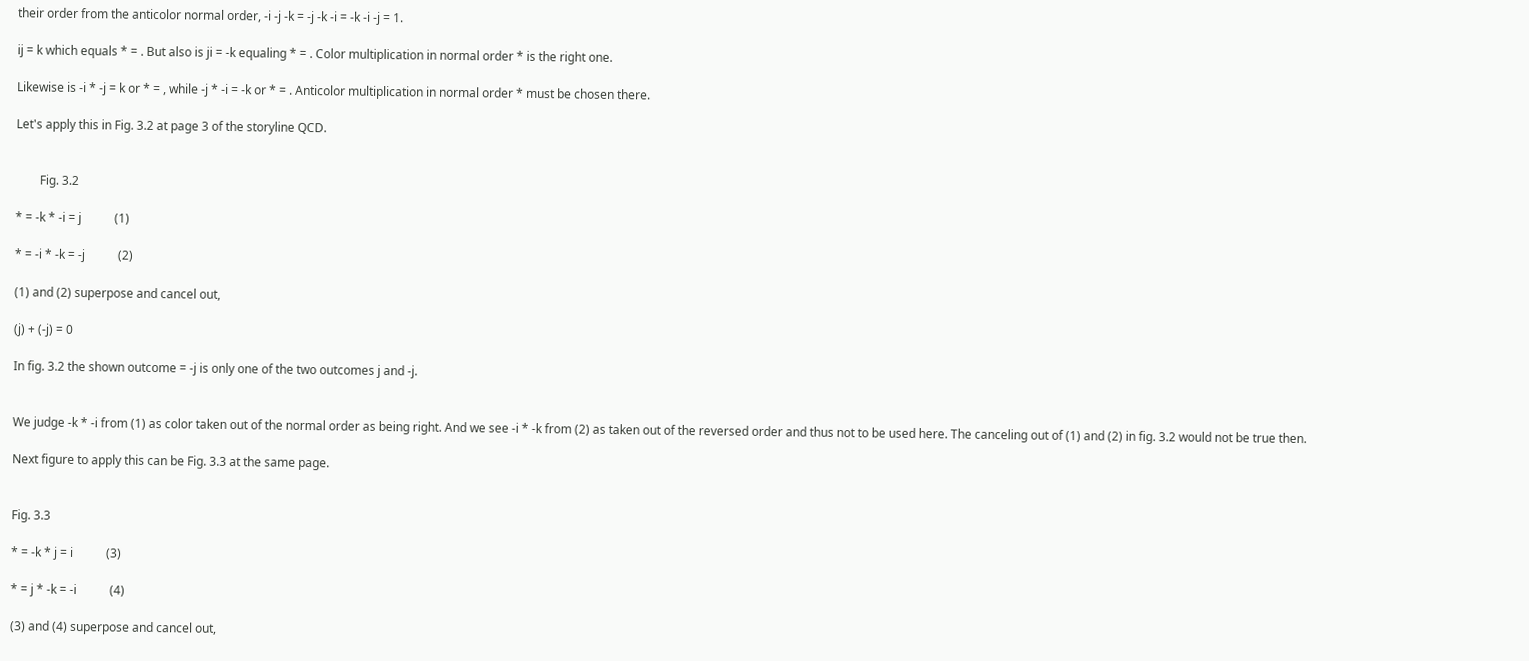their order from the anticolor normal order, -i -j -k = -j -k -i = -k -i -j = 1.

ij = k which equals * = . But also is ji = -k equaling * = . Color multiplication in normal order * is the right one.

Likewise is -i * -j = k or * = , while -j * -i = -k or * = . Anticolor multiplication in normal order * must be chosen there.

Let's apply this in Fig. 3.2 at page 3 of the storyline QCD.


        Fig. 3.2

* = -k * -i = j           (1)

* = -i * -k = -j           (2)

(1) and (2) superpose and cancel out,

(j) + (-j) = 0

In fig. 3.2 the shown outcome = -j is only one of the two outcomes j and -j.


We judge -k * -i from (1) as color taken out of the normal order as being right. And we see -i * -k from (2) as taken out of the reversed order and thus not to be used here. The canceling out of (1) and (2) in fig. 3.2 would not be true then.

Next figure to apply this can be Fig. 3.3 at the same page.


Fig. 3.3

* = -k * j = i           (3)

* = j * -k = -i           (4)

(3) and (4) superpose and cancel out,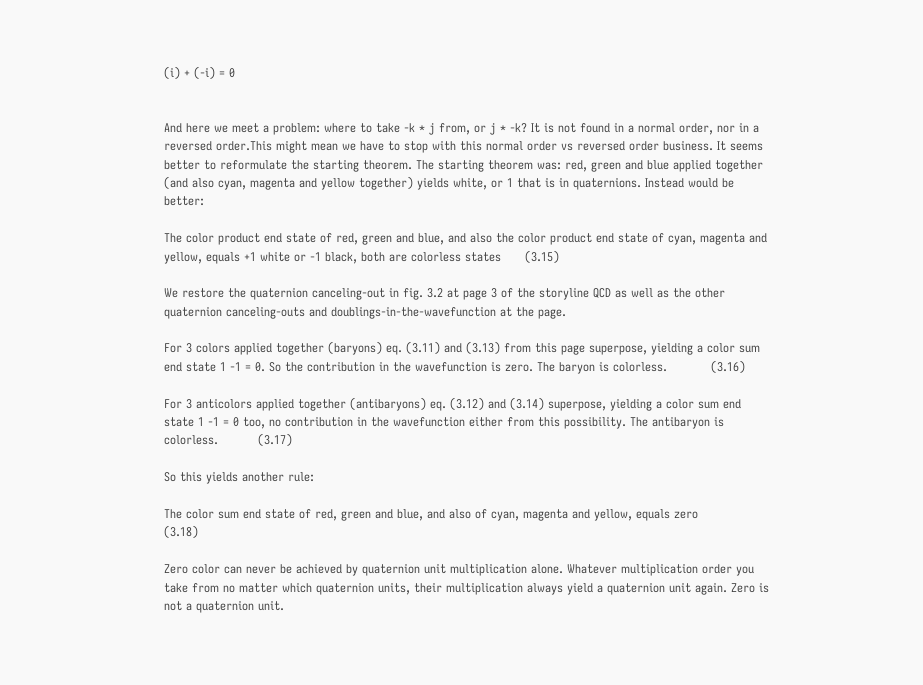(i) + (-i) = 0


And here we meet a problem: where to take -k * j from, or j * -k? It is not found in a normal order, nor in a reversed order.This might mean we have to stop with this normal order vs reversed order business. It seems better to reformulate the starting theorem. The starting theorem was: red, green and blue applied together (and also cyan, magenta and yellow together) yields white, or 1 that is in quaternions. Instead would be better:

The color product end state of red, green and blue, and also the color product end state of cyan, magenta and yellow, equals +1 white or -1 black, both are colorless states      (3.15)

We restore the quaternion canceling-out in fig. 3.2 at page 3 of the storyline QCD as well as the other quaternion canceling-outs and doublings-in-the-wavefunction at the page.

For 3 colors applied together (baryons) eq. (3.11) and (3.13) from this page superpose, yielding a color sum end state 1 -1 = 0. So the contribution in the wavefunction is zero. The baryon is colorless.           (3.16)

For 3 anticolors applied together (antibaryons) eq. (3.12) and (3.14) superpose, yielding a color sum end state 1 -1 = 0 too, no contribution in the wavefunction either from this possibility. The antibaryon is colorless.          (3.17)

So this yields another rule:

The color sum end state of red, green and blue, and also of cyan, magenta and yellow, equals zero           (3.18)

Zero color can never be achieved by quaternion unit multiplication alone. Whatever multiplication order you take from no matter which quaternion units, their multiplication always yield a quaternion unit again. Zero is not a quaternion unit.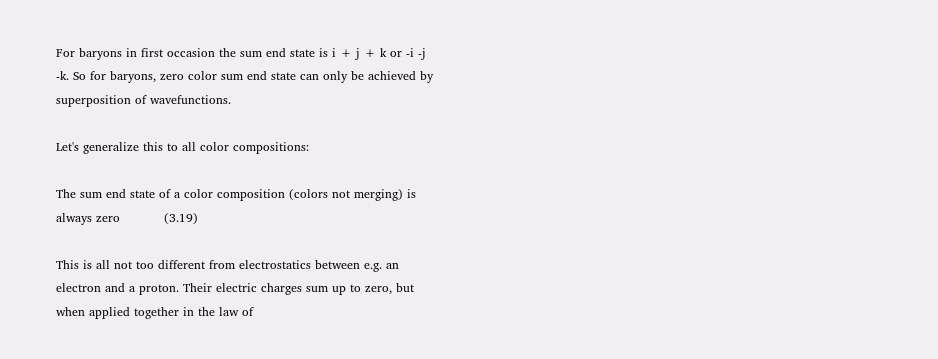For baryons in first occasion the sum end state is i + j + k or -i -j -k. So for baryons, zero color sum end state can only be achieved by superposition of wavefunctions.

Let's generalize this to all color compositions:

The sum end state of a color composition (colors not merging) is always zero           (3.19)

This is all not too different from electrostatics between e.g. an electron and a proton. Their electric charges sum up to zero, but when applied together in the law of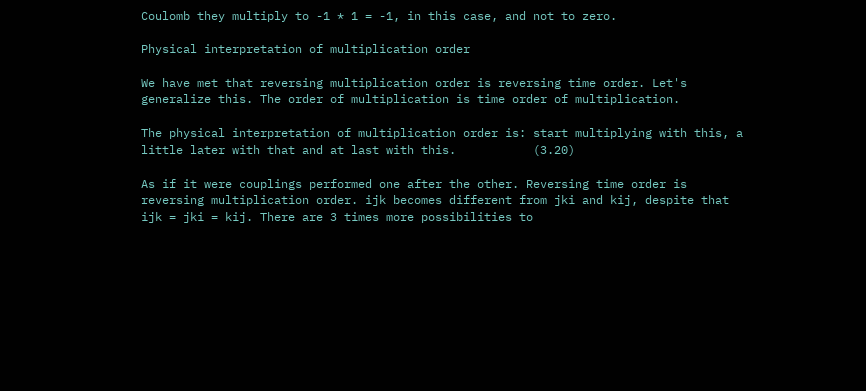Coulomb they multiply to -1 * 1 = -1, in this case, and not to zero.

Physical interpretation of multiplication order

We have met that reversing multiplication order is reversing time order. Let's generalize this. The order of multiplication is time order of multiplication.

The physical interpretation of multiplication order is: start multiplying with this, a little later with that and at last with this.           (3.20)

As if it were couplings performed one after the other. Reversing time order is reversing multiplication order. ijk becomes different from jki and kij, despite that ijk = jki = kij. There are 3 times more possibilities to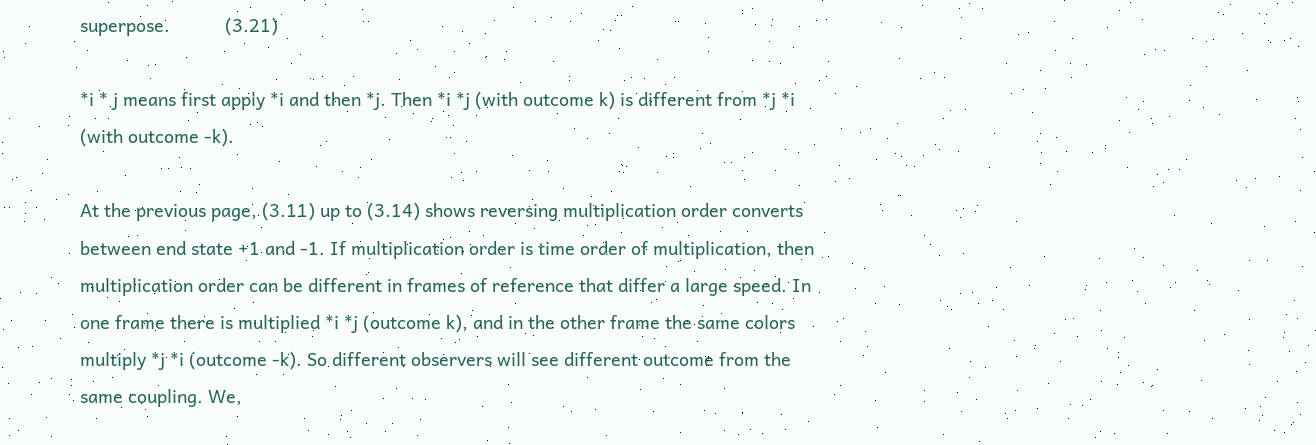superpose.           (3.21)

*i * j means first apply *i and then *j. Then *i *j (with outcome k) is different from *j *i (with outcome -k).

At the previous page, (3.11) up to (3.14) shows reversing multiplication order converts between end state +1 and -1. If multiplication order is time order of multiplication, then multiplication order can be different in frames of reference that differ a large speed. In one frame there is multiplied *i *j (outcome k), and in the other frame the same colors multiply *j *i (outcome -k). So different observers will see different outcome from the same coupling. We,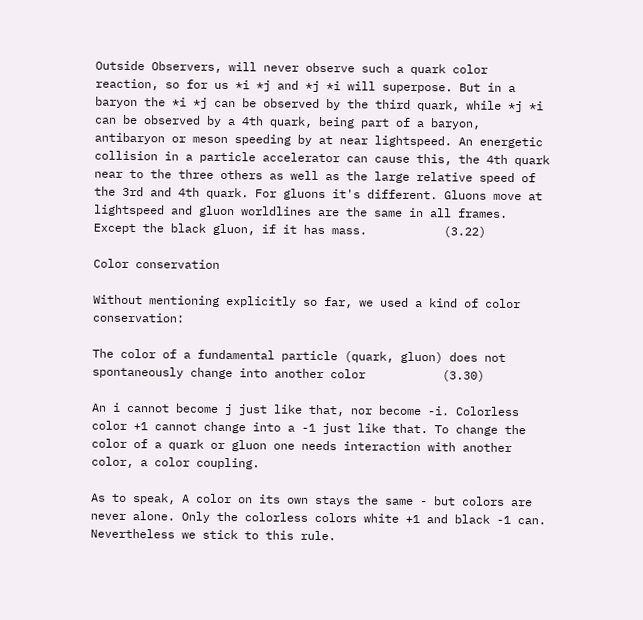Outside Observers, will never observe such a quark color reaction, so for us *i *j and *j *i will superpose. But in a baryon the *i *j can be observed by the third quark, while *j *i can be observed by a 4th quark, being part of a baryon, antibaryon or meson speeding by at near lightspeed. An energetic collision in a particle accelerator can cause this, the 4th quark near to the three others as well as the large relative speed of the 3rd and 4th quark. For gluons it's different. Gluons move at lightspeed and gluon worldlines are the same in all frames. Except the black gluon, if it has mass.           (3.22)

Color conservation

Without mentioning explicitly so far, we used a kind of color conservation:

The color of a fundamental particle (quark, gluon) does not spontaneously change into another color           (3.30)

An i cannot become j just like that, nor become -i. Colorless color +1 cannot change into a -1 just like that. To change the color of a quark or gluon one needs interaction with another color, a color coupling.

As to speak, A color on its own stays the same - but colors are never alone. Only the colorless colors white +1 and black -1 can. Nevertheless we stick to this rule.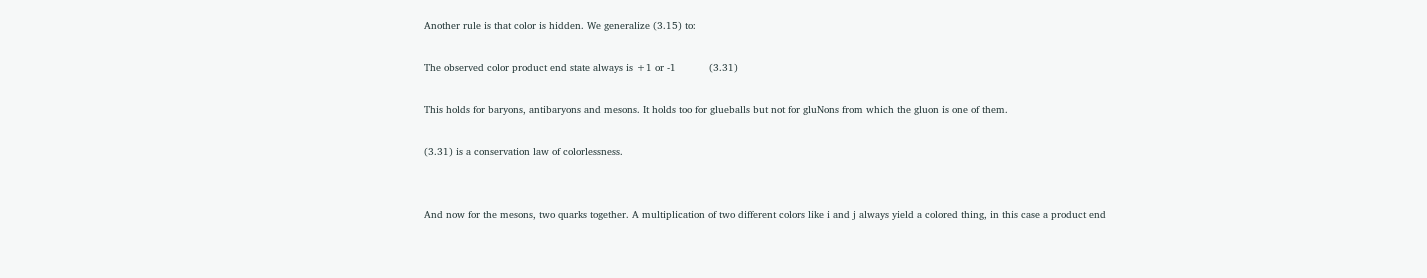Another rule is that color is hidden. We generalize (3.15) to:

The observed color product end state always is +1 or -1           (3.31)

This holds for baryons, antibaryons and mesons. It holds too for glueballs but not for gluNons from which the gluon is one of them.

(3.31) is a conservation law of colorlessness.


And now for the mesons, two quarks together. A multiplication of two different colors like i and j always yield a colored thing, in this case a product end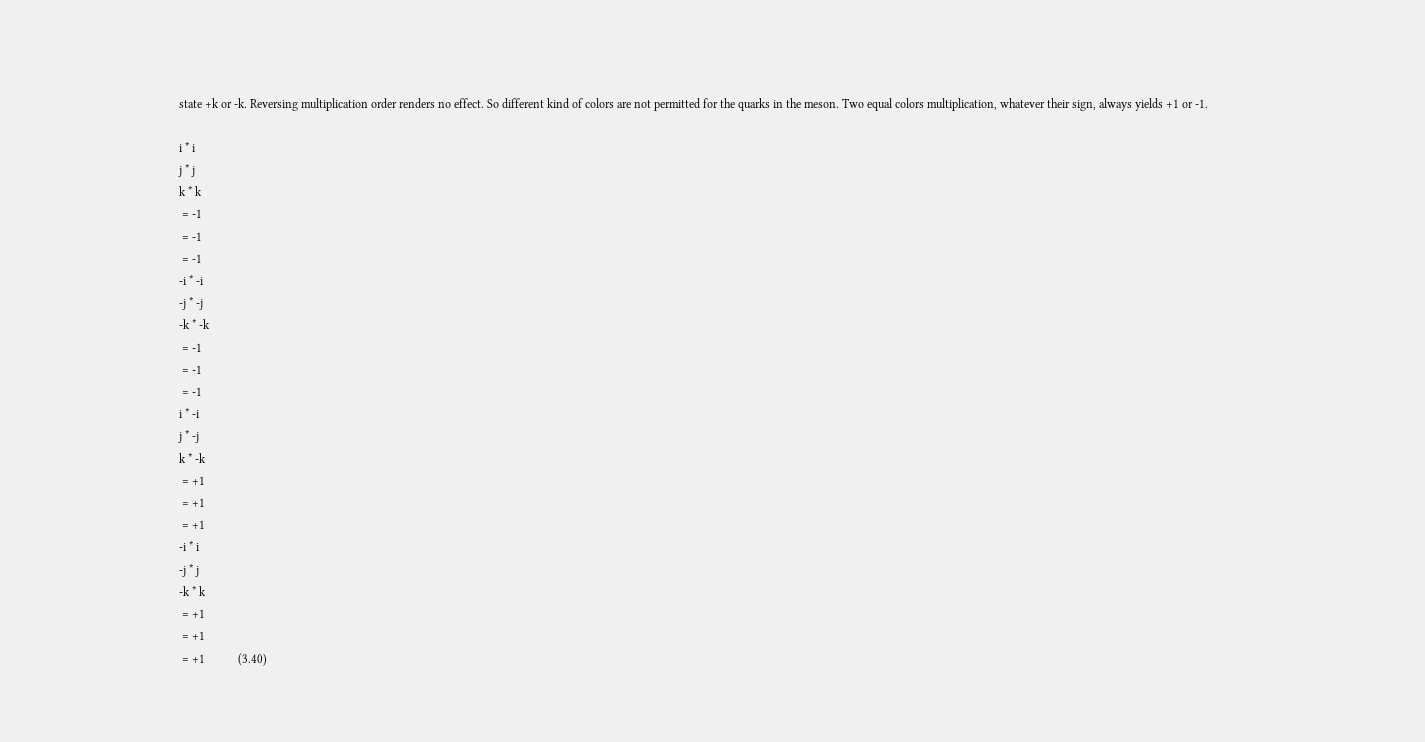state +k or -k. Reversing multiplication order renders no effect. So different kind of colors are not permitted for the quarks in the meson. Two equal colors multiplication, whatever their sign, always yields +1 or -1.

i * i
j * j
k * k
 = -1
 = -1
 = -1
-i * -i
-j * -j
-k * -k
 = -1
 = -1
 = -1
i * -i
j * -j
k * -k
 = +1
 = +1
 = +1
-i * i
-j * j
-k * k
 = +1
 = +1
 = +1           (3.40)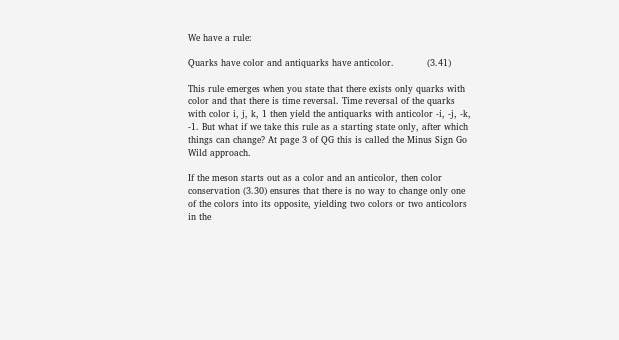We have a rule:

Quarks have color and antiquarks have anticolor.           (3.41)

This rule emerges when you state that there exists only quarks with color and that there is time reversal. Time reversal of the quarks with color i, j, k, 1 then yield the antiquarks with anticolor -i, -j, -k, -1. But what if we take this rule as a starting state only, after which things can change? At page 3 of QG this is called the Minus Sign Go Wild approach.

If the meson starts out as a color and an anticolor, then color conservation (3.30) ensures that there is no way to change only one of the colors into its opposite, yielding two colors or two anticolors in the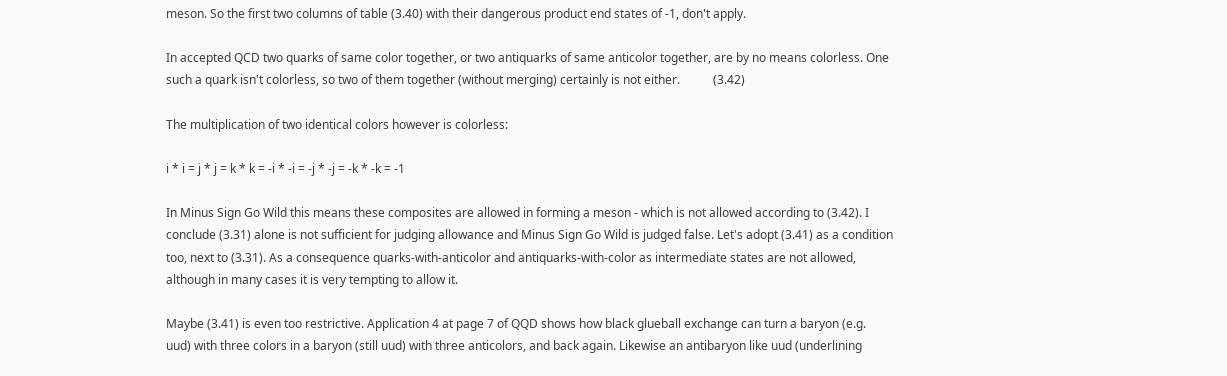meson. So the first two columns of table (3.40) with their dangerous product end states of -1, don't apply.

In accepted QCD two quarks of same color together, or two antiquarks of same anticolor together, are by no means colorless. One such a quark isn't colorless, so two of them together (without merging) certainly is not either.           (3.42)

The multiplication of two identical colors however is colorless:

i * i = j * j = k * k = -i * -i = -j * -j = -k * -k = -1

In Minus Sign Go Wild this means these composites are allowed in forming a meson - which is not allowed according to (3.42). I conclude (3.31) alone is not sufficient for judging allowance and Minus Sign Go Wild is judged false. Let's adopt (3.41) as a condition too, next to (3.31). As a consequence quarks-with-anticolor and antiquarks-with-color as intermediate states are not allowed, although in many cases it is very tempting to allow it.

Maybe (3.41) is even too restrictive. Application 4 at page 7 of QQD shows how black glueball exchange can turn a baryon (e.g. uud) with three colors in a baryon (still uud) with three anticolors, and back again. Likewise an antibaryon like uud (underlining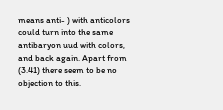means anti- ) with anticolors could turn into the same antibaryon uud with colors, and back again. Apart from (3.41) there seem to be no objection to this.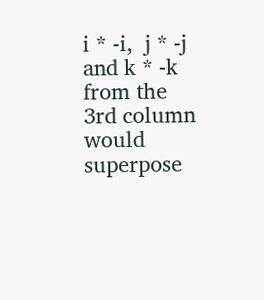i * -i,  j * -j and k * -k from the 3rd column would superpose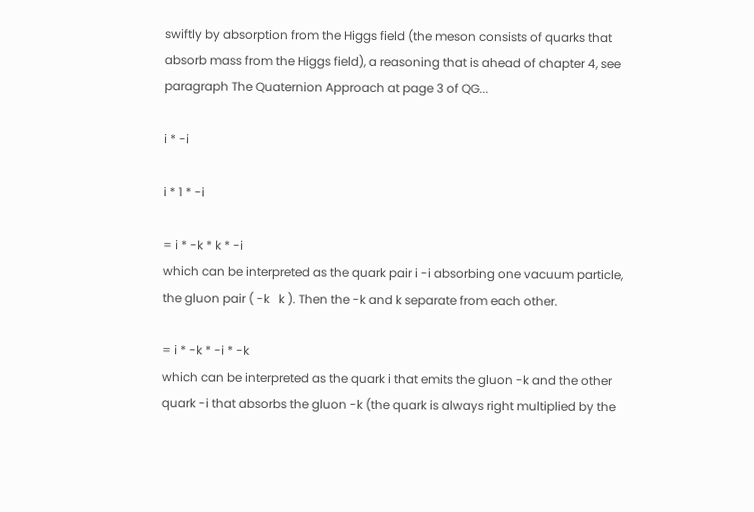swiftly by absorption from the Higgs field (the meson consists of quarks that absorb mass from the Higgs field), a reasoning that is ahead of chapter 4, see paragraph The Quaternion Approach at page 3 of QG...

i * -i

i * 1 * -i

= i * -k * k * -i
which can be interpreted as the quark pair i -i absorbing one vacuum particle, the gluon pair ( -k   k ). Then the -k and k separate from each other.

= i * -k * -i * -k
which can be interpreted as the quark i that emits the gluon -k and the other quark -i that absorbs the gluon -k (the quark is always right multiplied by the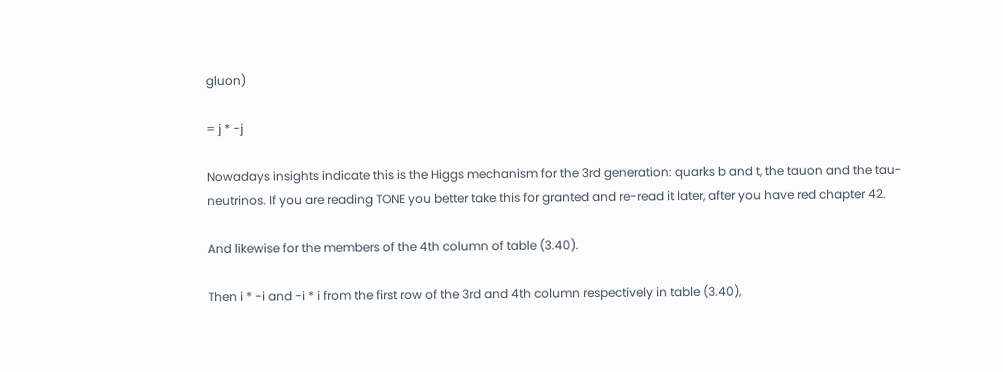gluon)

= j * -j

Nowadays insights indicate this is the Higgs mechanism for the 3rd generation: quarks b and t, the tauon and the tau-neutrinos. If you are reading TONE you better take this for granted and re-read it later, after you have red chapter 42.

And likewise for the members of the 4th column of table (3.40).

Then i * -i and -i * i from the first row of the 3rd and 4th column respectively in table (3.40),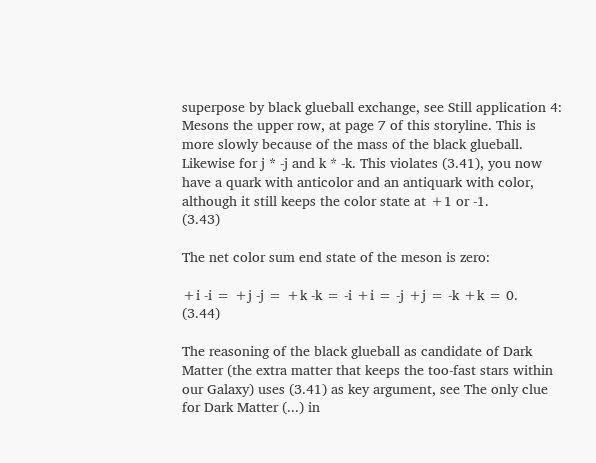superpose by black glueball exchange, see Still application 4: Mesons the upper row, at page 7 of this storyline. This is more slowly because of the mass of the black glueball. Likewise for j * -j and k * -k. This violates (3.41), you now have a quark with anticolor and an antiquark with color, although it still keeps the color state at +1 or -1.           (3.43)

The net color sum end state of the meson is zero:

+i -i = +j -j = +k -k = -i +i = -j +j = -k +k = 0.           (3.44)

The reasoning of the black glueball as candidate of Dark Matter (the extra matter that keeps the too-fast stars within our Galaxy) uses (3.41) as key argument, see The only clue for Dark Matter (...) in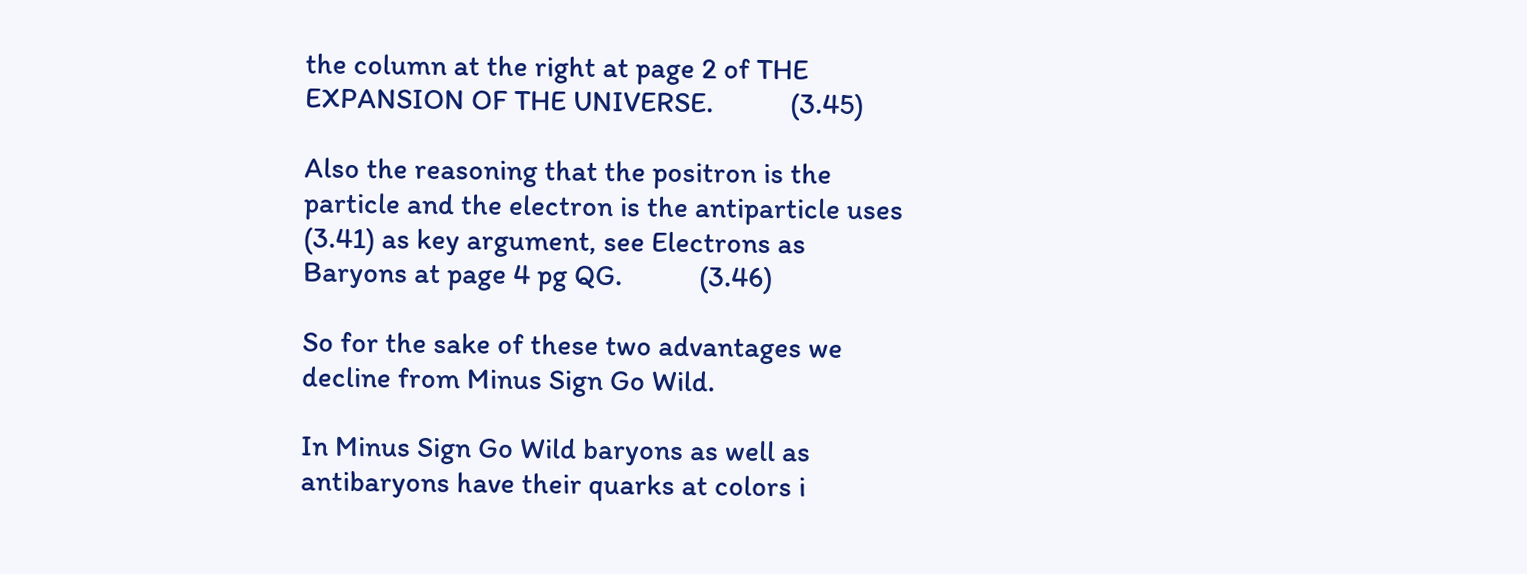the column at the right at page 2 of THE EXPANSION OF THE UNIVERSE.           (3.45)

Also the reasoning that the positron is the particle and the electron is the antiparticle uses (3.41) as key argument, see Electrons as Baryons at page 4 pg QG.           (3.46)

So for the sake of these two advantages we decline from Minus Sign Go Wild.

In Minus Sign Go Wild baryons as well as antibaryons have their quarks at colors i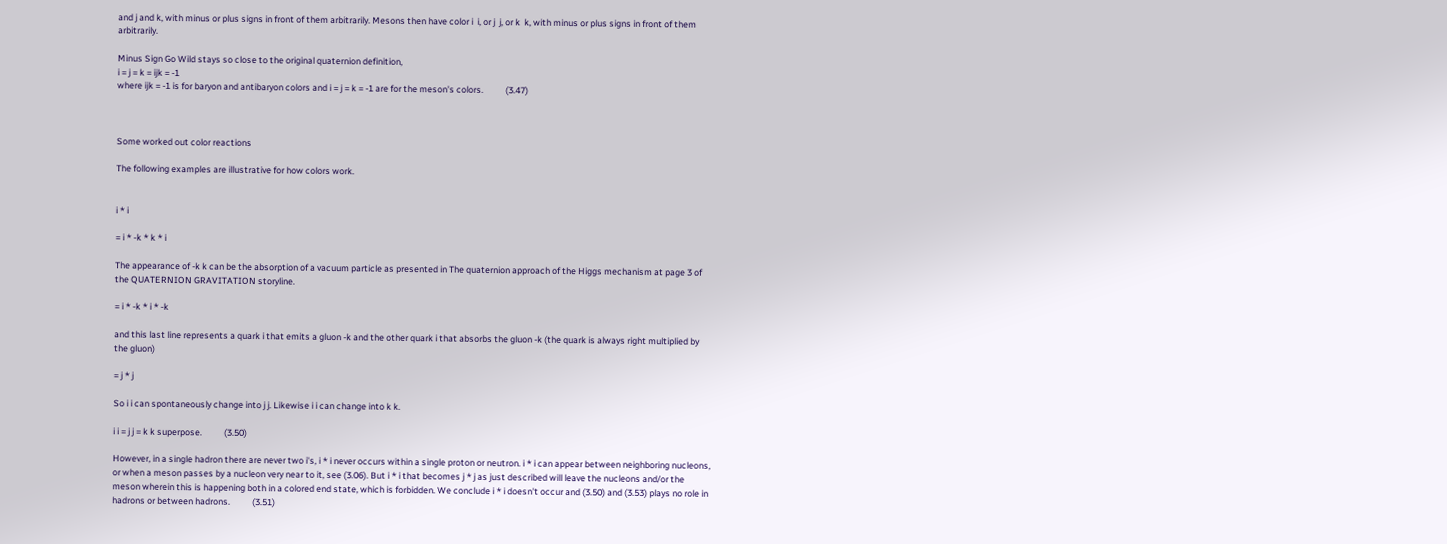and j and k, with minus or plus signs in front of them arbitrarily. Mesons then have color i  i, or j  j, or k  k, with minus or plus signs in front of them arbitrarily.

Minus Sign Go Wild stays so close to the original quaternion definition,
i = j = k = ijk = -1
where ijk = -1 is for baryon and antibaryon colors and i = j = k = -1 are for the meson's colors.           (3.47)



Some worked out color reactions

The following examples are illustrative for how colors work.


i * i

= i * -k * k * i

The appearance of -k k can be the absorption of a vacuum particle as presented in The quaternion approach of the Higgs mechanism at page 3 of the QUATERNION GRAVITATION storyline.

= i * -k * i * -k

and this last line represents a quark i that emits a gluon -k and the other quark i that absorbs the gluon -k (the quark is always right multiplied by the gluon)

= j * j

So i i can spontaneously change into j j. Likewise i i can change into k k.

i i = j j = k k superpose.           (3.50)

However, in a single hadron there are never two i's, i * i never occurs within a single proton or neutron. i * i can appear between neighboring nucleons, or when a meson passes by a nucleon very near to it, see (3.06). But i * i that becomes j * j as just described will leave the nucleons and/or the meson wherein this is happening both in a colored end state, which is forbidden. We conclude i * i doesn't occur and (3.50) and (3.53) plays no role in hadrons or between hadrons.           (3.51)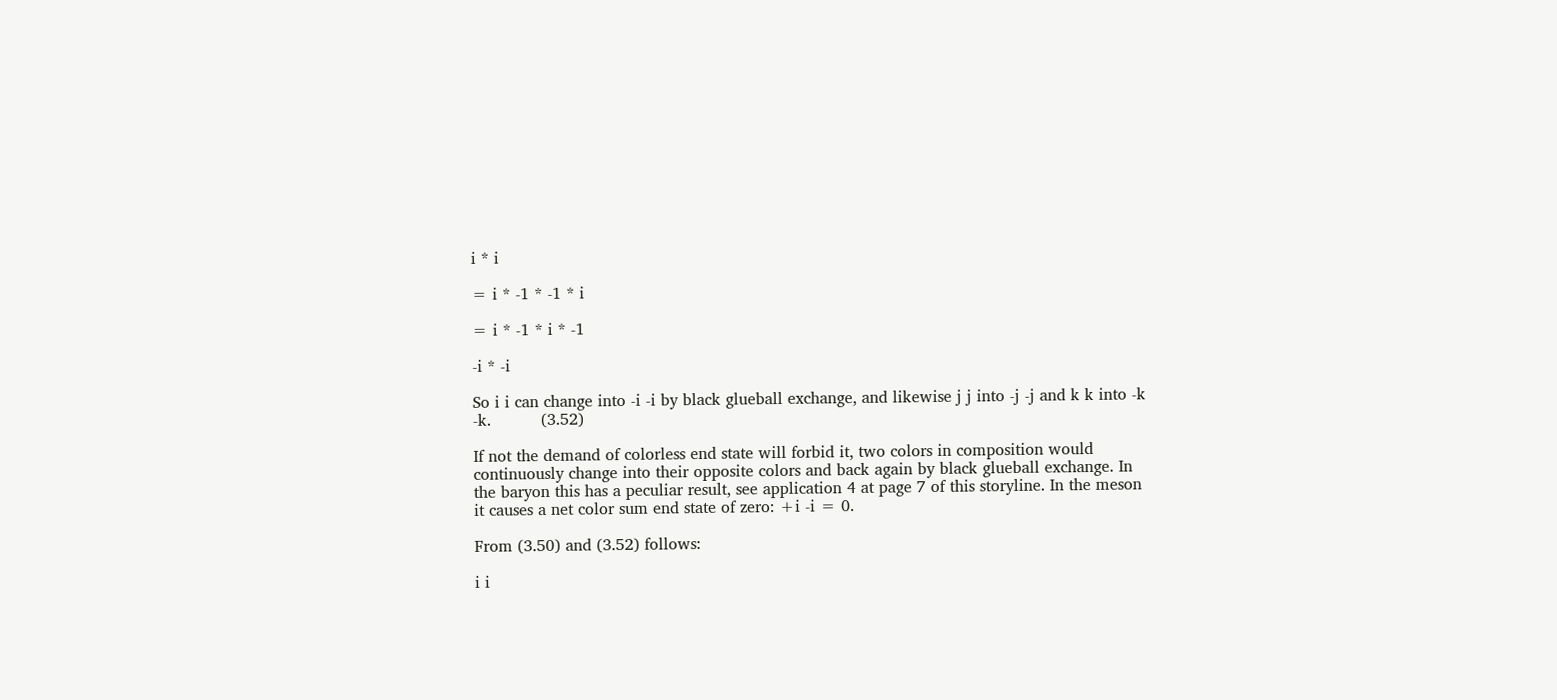i * i

= i * -1 * -1 * i

= i * -1 * i * -1

-i * -i

So i i can change into -i -i by black glueball exchange, and likewise j j into -j -j and k k into -k -k.          (3.52)

If not the demand of colorless end state will forbid it, two colors in composition would continuously change into their opposite colors and back again by black glueball exchange. In the baryon this has a peculiar result, see application 4 at page 7 of this storyline. In the meson it causes a net color sum end state of zero: +i -i = 0.

From (3.50) and (3.52) follows:

i i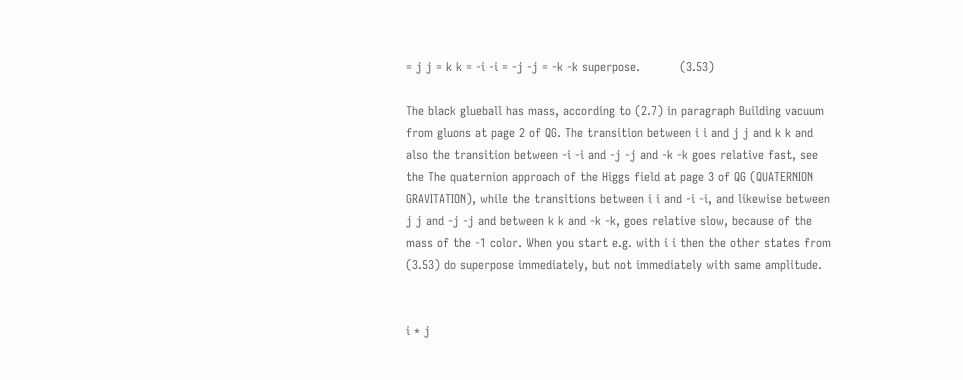= j j = k k = -i -i = -j -j = -k -k superpose.          (3.53)

The black glueball has mass, according to (2.7) in paragraph Building vacuum from gluons at page 2 of QG. The transition between i i and j j and k k and also the transition between -i -i and -j -j and -k -k goes relative fast, see the The quaternion approach of the Higgs field at page 3 of QG (QUATERNION GRAVITATION), while the transitions between i i and -i -i, and likewise between j j and -j -j and between k k and -k -k, goes relative slow, because of the mass of the -1 color. When you start e.g. with i i then the other states from (3.53) do superpose immediately, but not immediately with same amplitude.


i * j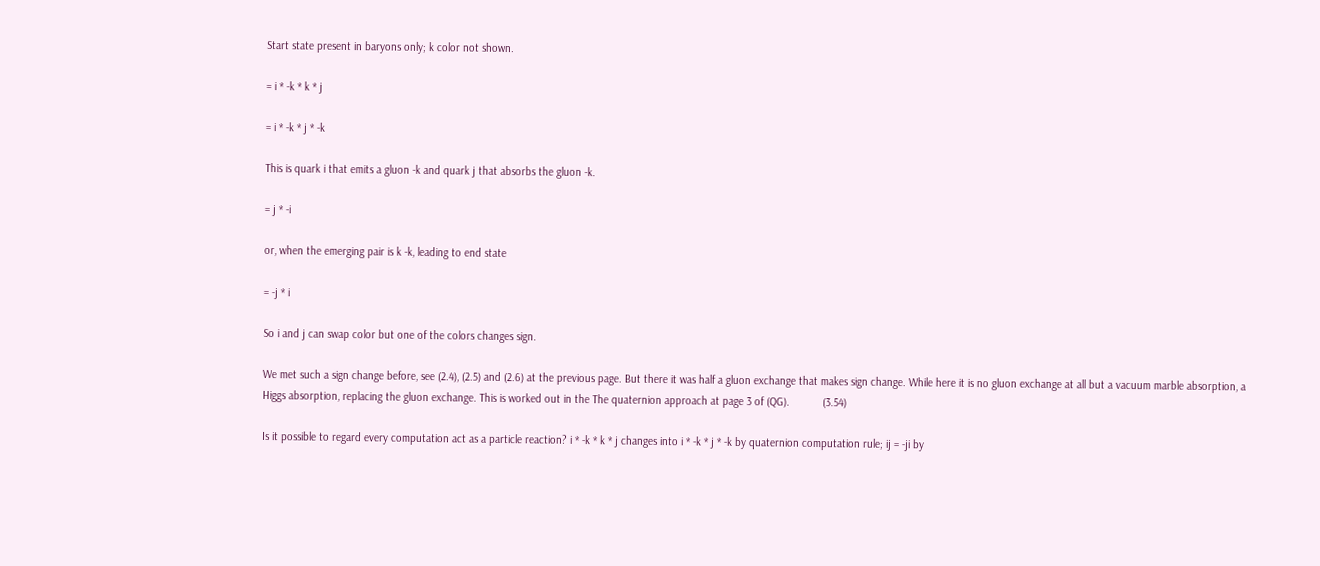Start state present in baryons only; k color not shown.

= i * -k * k * j

= i * -k * j * -k

This is quark i that emits a gluon -k and quark j that absorbs the gluon -k.

= j * -i

or, when the emerging pair is k -k, leading to end state

= -j * i

So i and j can swap color but one of the colors changes sign.

We met such a sign change before, see (2.4), (2.5) and (2.6) at the previous page. But there it was half a gluon exchange that makes sign change. While here it is no gluon exchange at all but a vacuum marble absorption, a Higgs absorption, replacing the gluon exchange. This is worked out in the The quaternion approach at page 3 of (QG).           (3.54)

Is it possible to regard every computation act as a particle reaction? i * -k * k * j changes into i * -k * j * -k by quaternion computation rule; ij = -ji by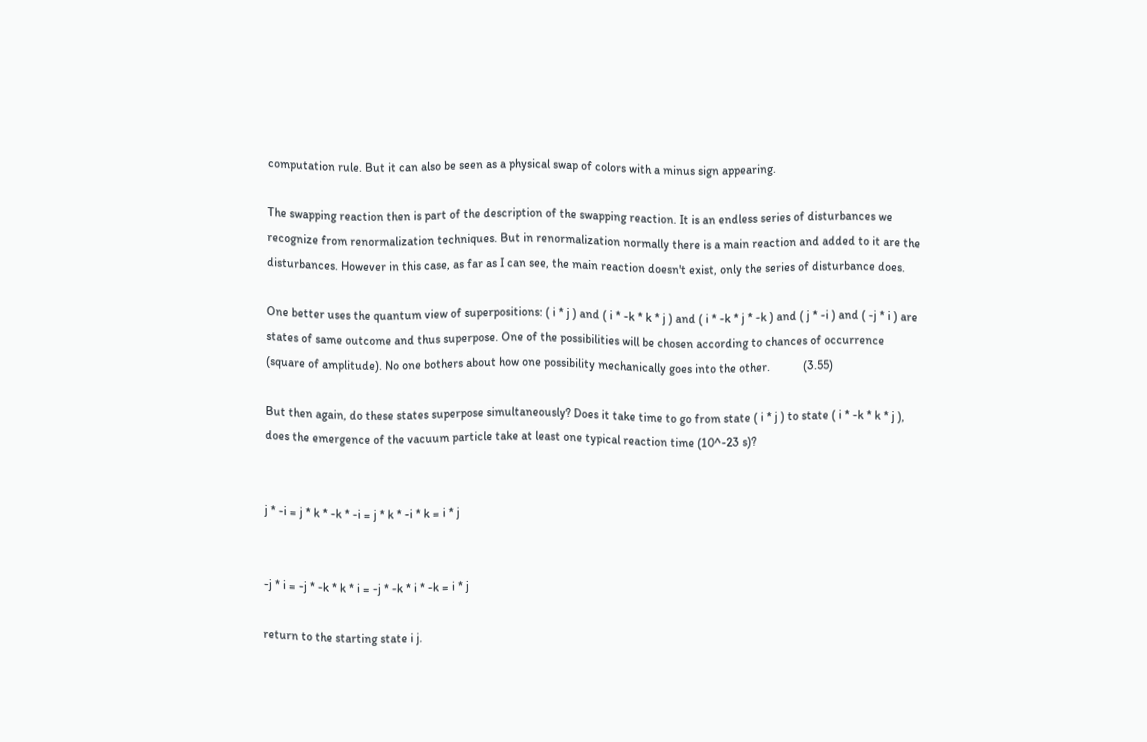computation rule. But it can also be seen as a physical swap of colors with a minus sign appearing.

The swapping reaction then is part of the description of the swapping reaction. It is an endless series of disturbances we recognize from renormalization techniques. But in renormalization normally there is a main reaction and added to it are the disturbances. However in this case, as far as I can see, the main reaction doesn't exist, only the series of disturbance does.

One better uses the quantum view of superpositions: ( i * j ) and ( i * -k * k * j ) and ( i * -k * j * -k ) and ( j * -i ) and ( -j * i ) are states of same outcome and thus superpose. One of the possibilities will be chosen according to chances of occurrence (square of amplitude). No one bothers about how one possibility mechanically goes into the other.           (3.55)

But then again, do these states superpose simultaneously? Does it take time to go from state ( i * j ) to state ( i * -k * k * j ), does the emergence of the vacuum particle take at least one typical reaction time (10^-23 s)?


j * -i = j * k * -k * -i = j * k * -i * k = i * j


-j * i = -j * -k * k * i = -j * -k * i * -k = i * j

return to the starting state i j.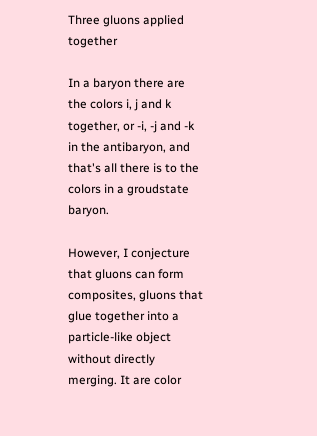Three gluons applied together

In a baryon there are the colors i, j and k together, or -i, -j and -k in the antibaryon, and that's all there is to the colors in a groudstate baryon.

However, I conjecture that gluons can form composites, gluons that glue together into a particle-like object without directly merging. It are color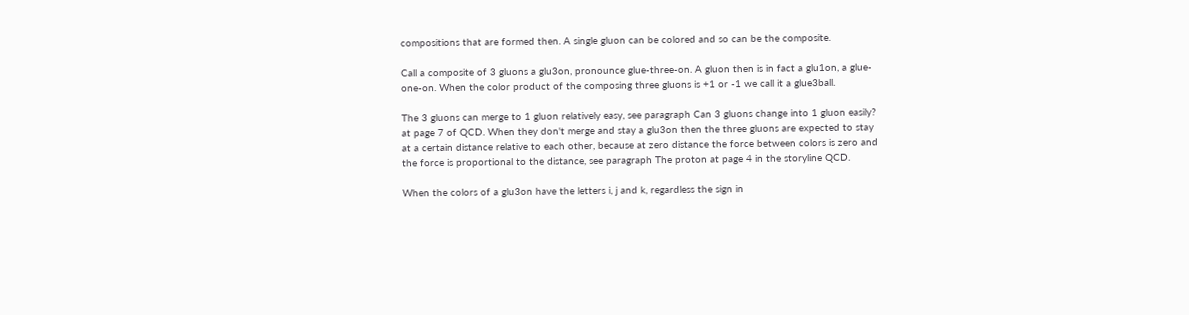compositions that are formed then. A single gluon can be colored and so can be the composite.

Call a composite of 3 gluons a glu3on, pronounce glue-three-on. A gluon then is in fact a glu1on, a glue-one-on. When the color product of the composing three gluons is +1 or -1 we call it a glue3ball.

The 3 gluons can merge to 1 gluon relatively easy, see paragraph Can 3 gluons change into 1 gluon easily? at page 7 of QCD. When they don't merge and stay a glu3on then the three gluons are expected to stay at a certain distance relative to each other, because at zero distance the force between colors is zero and the force is proportional to the distance, see paragraph The proton at page 4 in the storyline QCD.

When the colors of a glu3on have the letters i, j and k, regardless the sign in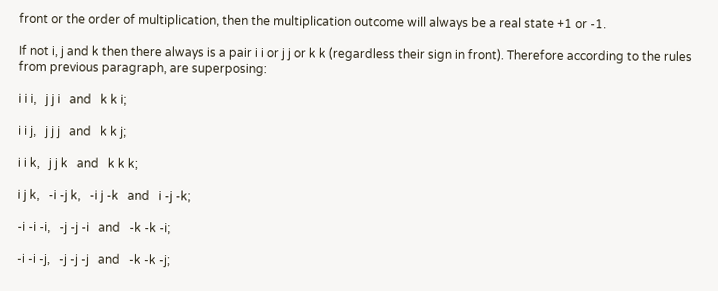front or the order of multiplication, then the multiplication outcome will always be a real state +1 or -1.

If not i, j and k then there always is a pair i i or j j or k k (regardless their sign in front). Therefore according to the rules from previous paragraph, are superposing:

i i i,   j j i   and   k k i;

i i j,   j j j   and   k k j;

i i k,   j j k   and   k k k;

i j k,   -i -j k,   -i j -k   and   i -j -k;

-i -i -i,   -j -j -i   and   -k -k -i;

-i -i -j,   -j -j -j   and   -k -k -j;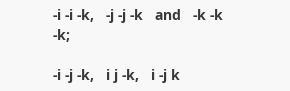-i -i -k,   -j -j -k   and   -k -k -k;

-i -j -k,   i j -k,   i -j k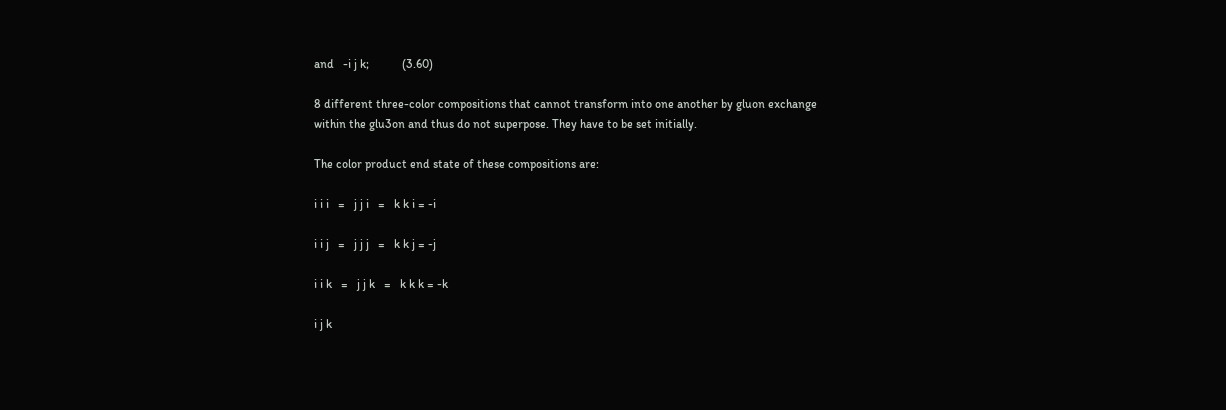and   -i j k;           (3.60)

8 different three-color compositions that cannot transform into one another by gluon exchange within the glu3on and thus do not superpose. They have to be set initially.

The color product end state of these compositions are:

i i i   =   j j i   =   k k i = -i

i i j   =   j j j   =   k k j = -j

i i k   =   j j k   =   k k k = -k

i j k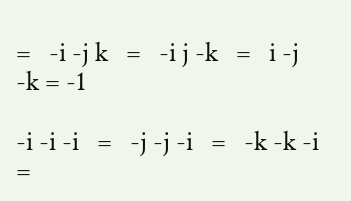=   -i -j k   =   -i j -k   =   i -j -k = -1

-i -i -i   =   -j -j -i   =   -k -k -i =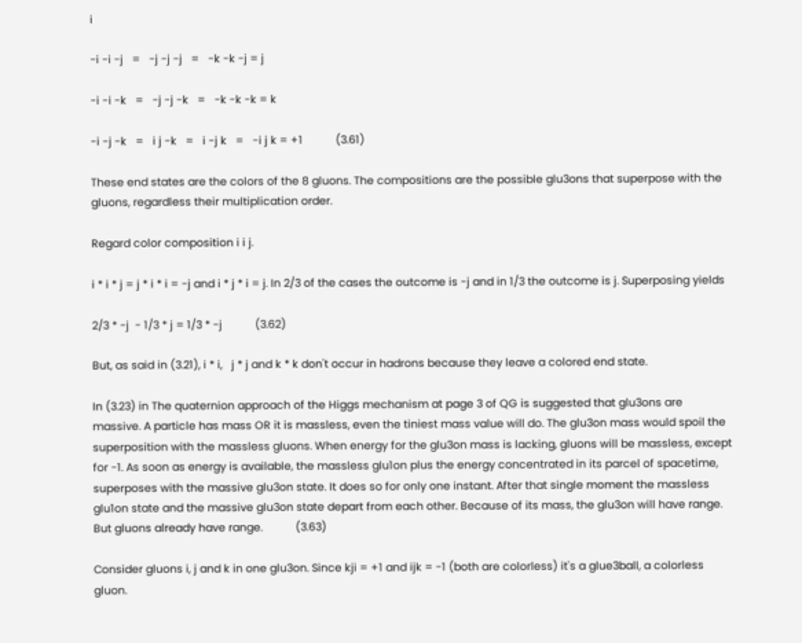i

-i -i -j   =   -j -j -j   =   -k -k -j = j

-i -i -k   =   -j -j -k   =   -k -k -k = k

-i -j -k   =   i j -k   =   i -j k   =   -i j k = +1           (3.61)

These end states are the colors of the 8 gluons. The compositions are the possible glu3ons that superpose with the gluons, regardless their multiplication order.

Regard color composition i i j.

i * i * j = j * i * i = -j and i * j * i = j. In 2/3 of the cases the outcome is -j and in 1/3 the outcome is j. Superposing yields

2/3 * -j  - 1/3 * j = 1/3 * -j           (3.62)

But, as said in (3.21), i * i,   j * j and k * k don't occur in hadrons because they leave a colored end state.

In (3.23) in The quaternion approach of the Higgs mechanism at page 3 of QG is suggested that glu3ons are massive. A particle has mass OR it is massless, even the tiniest mass value will do. The glu3on mass would spoil the superposition with the massless gluons. When energy for the glu3on mass is lacking, gluons will be massless, except for -1. As soon as energy is available, the massless glu1on plus the energy concentrated in its parcel of spacetime, superposes with the massive glu3on state. It does so for only one instant. After that single moment the massless glu1on state and the massive glu3on state depart from each other. Because of its mass, the glu3on will have range. But gluons already have range.           (3.63)

Consider gluons i, j and k in one glu3on. Since kji = +1 and ijk = -1 (both are colorless) it's a glue3ball, a colorless gluon.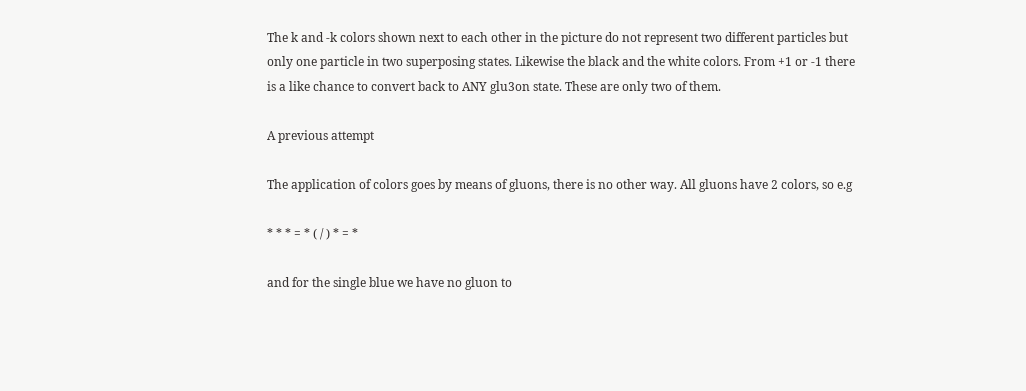The k and -k colors shown next to each other in the picture do not represent two different particles but only one particle in two superposing states. Likewise the black and the white colors. From +1 or -1 there is a like chance to convert back to ANY glu3on state. These are only two of them.

A previous attempt

The application of colors goes by means of gluons, there is no other way. All gluons have 2 colors, so e.g

* * * = * ( / ) * = *

and for the single blue we have no gluon to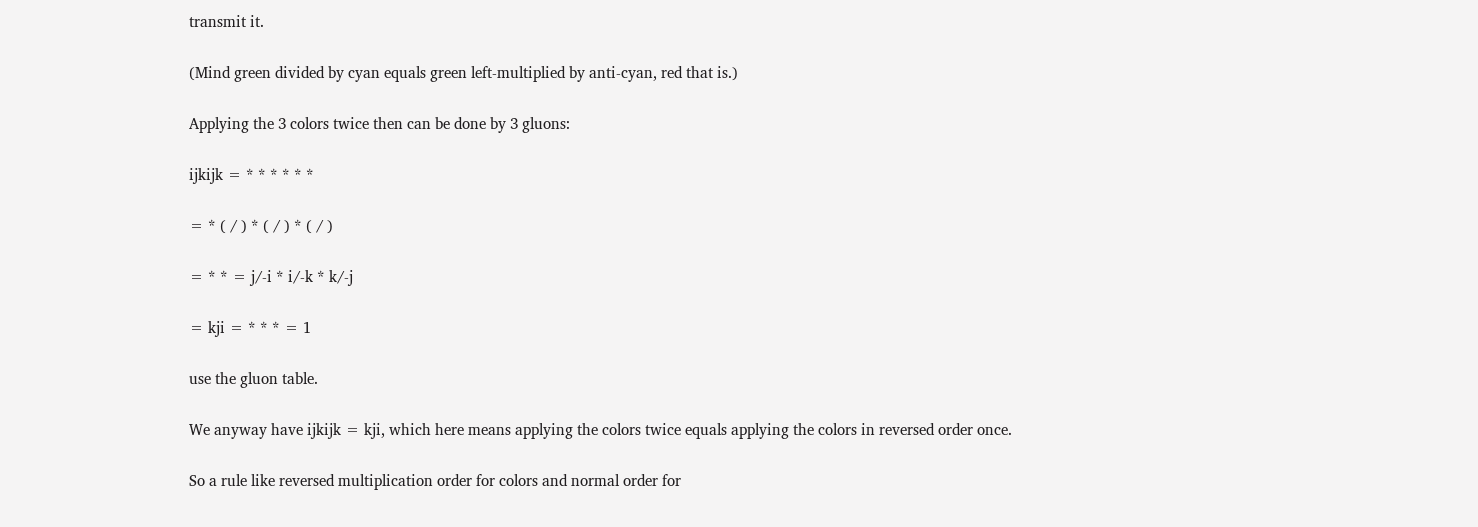transmit it.

(Mind green divided by cyan equals green left-multiplied by anti-cyan, red that is.)

Applying the 3 colors twice then can be done by 3 gluons:

ijkijk = * * * * * *

= * ( / ) * ( / ) * ( / )

= * * = j/-i * i/-k * k/-j

= kji = * * * = 1

use the gluon table.

We anyway have ijkijk = kji, which here means applying the colors twice equals applying the colors in reversed order once.

So a rule like reversed multiplication order for colors and normal order for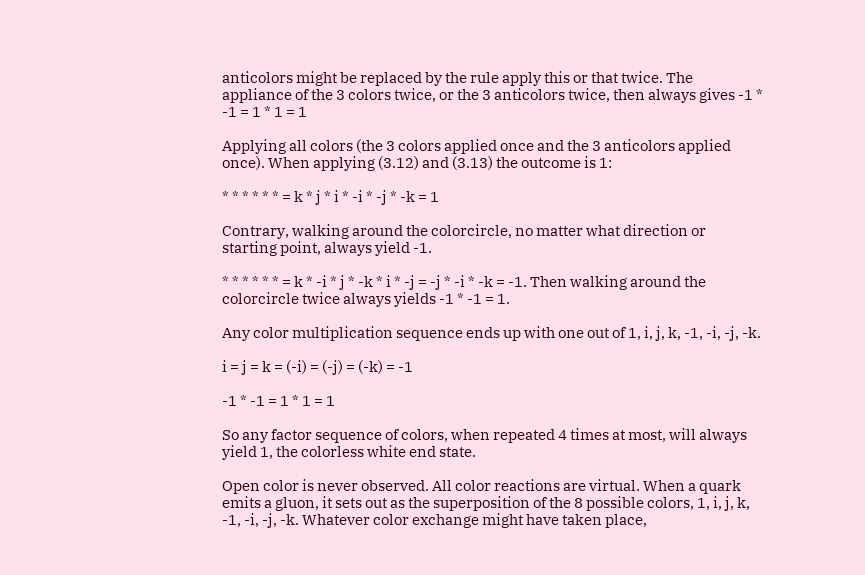anticolors might be replaced by the rule apply this or that twice. The appliance of the 3 colors twice, or the 3 anticolors twice, then always gives -1 * -1 = 1 * 1 = 1

Applying all colors (the 3 colors applied once and the 3 anticolors applied once). When applying (3.12) and (3.13) the outcome is 1:

* * * * * * = k * j * i * -i * -j * -k = 1

Contrary, walking around the colorcircle, no matter what direction or starting point, always yield -1.

* * * * * * = k * -i * j * -k * i * -j = -j * -i * -k = -1. Then walking around the colorcircle twice always yields -1 * -1 = 1.

Any color multiplication sequence ends up with one out of 1, i, j, k, -1, -i, -j, -k.

i = j = k = (-i) = (-j) = (-k) = -1

-1 * -1 = 1 * 1 = 1

So any factor sequence of colors, when repeated 4 times at most, will always yield 1, the colorless white end state.

Open color is never observed. All color reactions are virtual. When a quark emits a gluon, it sets out as the superposition of the 8 possible colors, 1, i, j, k, -1, -i, -j, -k. Whatever color exchange might have taken place,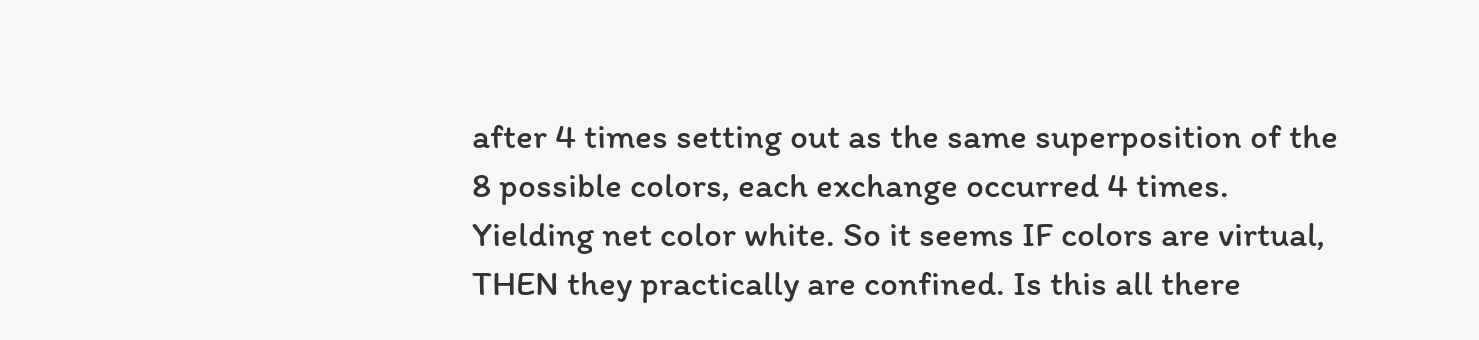after 4 times setting out as the same superposition of the 8 possible colors, each exchange occurred 4 times. Yielding net color white. So it seems IF colors are virtual, THEN they practically are confined. Is this all there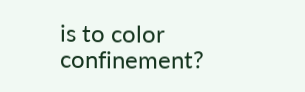is to color confinement?